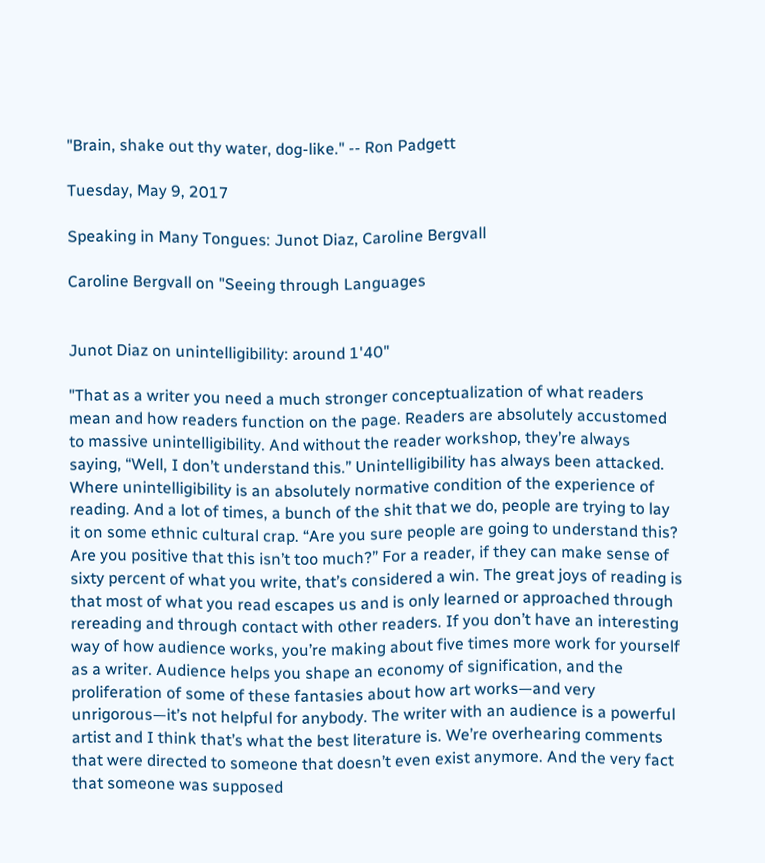"Brain, shake out thy water, dog-like." -- Ron Padgett

Tuesday, May 9, 2017

Speaking in Many Tongues: Junot Diaz, Caroline Bergvall

Caroline Bergvall on "Seeing through Languages


Junot Diaz on unintelligibility: around 1'40"

"That as a writer you need a much stronger conceptualization of what readers mean and how readers function on the page. Readers are absolutely accustomed to massive unintelligibility. And without the reader workshop, they’re always saying, “Well, I don’t understand this.” Unintelligibility has always been attacked. Where unintelligibility is an absolutely normative condition of the experience of reading. And a lot of times, a bunch of the shit that we do, people are trying to lay it on some ethnic cultural crap. “Are you sure people are going to understand this? Are you positive that this isn’t too much?” For a reader, if they can make sense of sixty percent of what you write, that’s considered a win. The great joys of reading is that most of what you read escapes us and is only learned or approached through rereading and through contact with other readers. If you don’t have an interesting way of how audience works, you’re making about five times more work for yourself as a writer. Audience helps you shape an economy of signification, and the proliferation of some of these fantasies about how art works—and very unrigorous—it’s not helpful for anybody. The writer with an audience is a powerful artist and I think that’s what the best literature is. We’re overhearing comments that were directed to someone that doesn’t even exist anymore. And the very fact that someone was supposed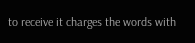to receive it charges the words with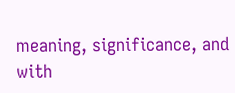meaning, significance, and with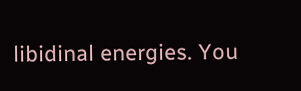libidinal energies. You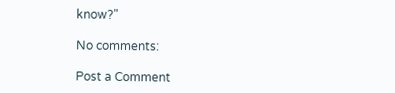know?"

No comments:

Post a Comment